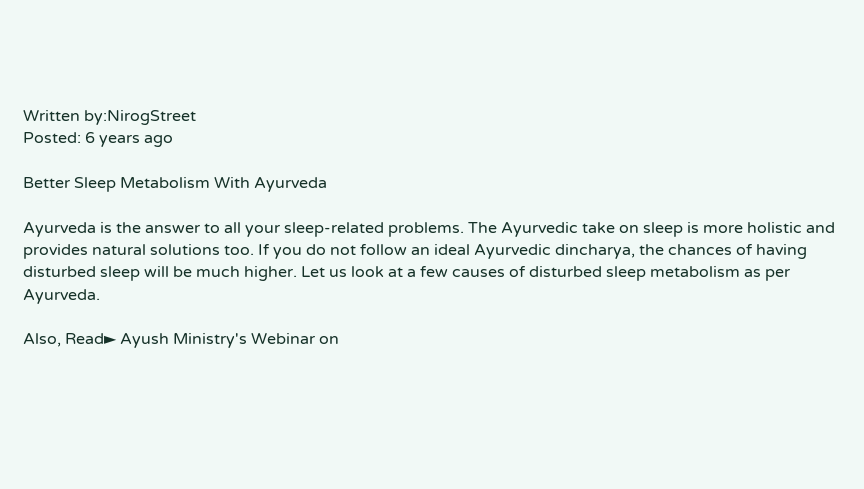Written by:NirogStreet
Posted: 6 years ago

Better Sleep Metabolism With Ayurveda

Ayurveda is the answer to all your sleep-related problems. The Ayurvedic take on sleep is more holistic and provides natural solutions too. If you do not follow an ideal Ayurvedic dincharya, the chances of having disturbed sleep will be much higher. Let us look at a few causes of disturbed sleep metabolism as per Ayurveda.

Also, Read► Ayush Ministry's Webinar on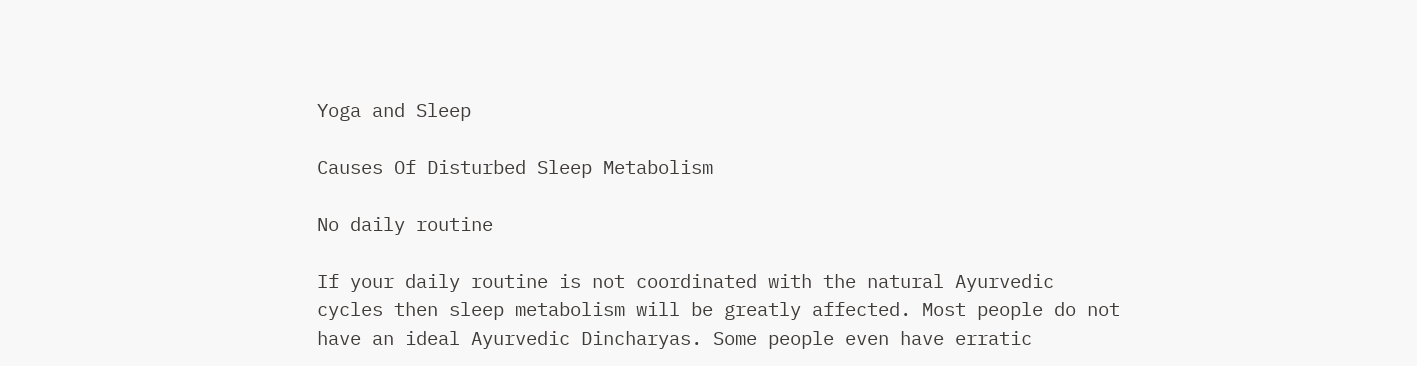Yoga and Sleep

Causes Of Disturbed Sleep Metabolism

No daily routine

If your daily routine is not coordinated with the natural Ayurvedic cycles then sleep metabolism will be greatly affected. Most people do not have an ideal Ayurvedic Dincharyas. Some people even have erratic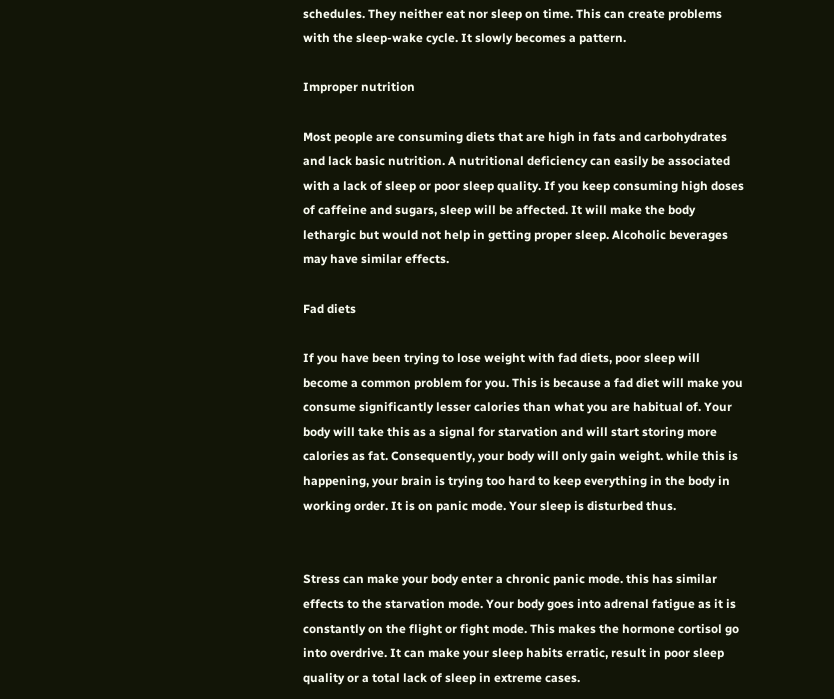schedules. They neither eat nor sleep on time. This can create problems with the sleep-wake cycle. It slowly becomes a pattern.

Improper nutrition

Most people are consuming diets that are high in fats and carbohydrates and lack basic nutrition. A nutritional deficiency can easily be associated with a lack of sleep or poor sleep quality. If you keep consuming high doses of caffeine and sugars, sleep will be affected. It will make the body lethargic but would not help in getting proper sleep. Alcoholic beverages may have similar effects.

Fad diets

If you have been trying to lose weight with fad diets, poor sleep will become a common problem for you. This is because a fad diet will make you consume significantly lesser calories than what you are habitual of. Your body will take this as a signal for starvation and will start storing more calories as fat. Consequently, your body will only gain weight. while this is happening, your brain is trying too hard to keep everything in the body in working order. It is on panic mode. Your sleep is disturbed thus.


Stress can make your body enter a chronic panic mode. this has similar effects to the starvation mode. Your body goes into adrenal fatigue as it is constantly on the flight or fight mode. This makes the hormone cortisol go into overdrive. It can make your sleep habits erratic, result in poor sleep quality or a total lack of sleep in extreme cases.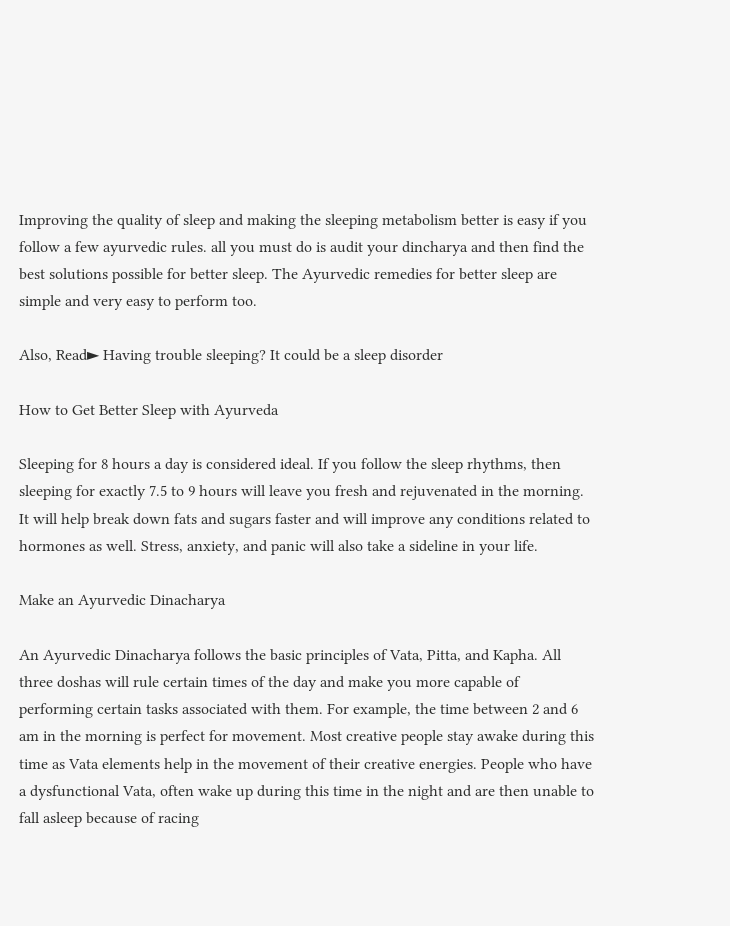Improving the quality of sleep and making the sleeping metabolism better is easy if you follow a few ayurvedic rules. all you must do is audit your dincharya and then find the best solutions possible for better sleep. The Ayurvedic remedies for better sleep are simple and very easy to perform too.

Also, Read► Having trouble sleeping? It could be a sleep disorder

How to Get Better Sleep with Ayurveda

Sleeping for 8 hours a day is considered ideal. If you follow the sleep rhythms, then sleeping for exactly 7.5 to 9 hours will leave you fresh and rejuvenated in the morning. It will help break down fats and sugars faster and will improve any conditions related to hormones as well. Stress, anxiety, and panic will also take a sideline in your life.

Make an Ayurvedic Dinacharya

An Ayurvedic Dinacharya follows the basic principles of Vata, Pitta, and Kapha. All three doshas will rule certain times of the day and make you more capable of performing certain tasks associated with them. For example, the time between 2 and 6 am in the morning is perfect for movement. Most creative people stay awake during this time as Vata elements help in the movement of their creative energies. People who have a dysfunctional Vata, often wake up during this time in the night and are then unable to fall asleep because of racing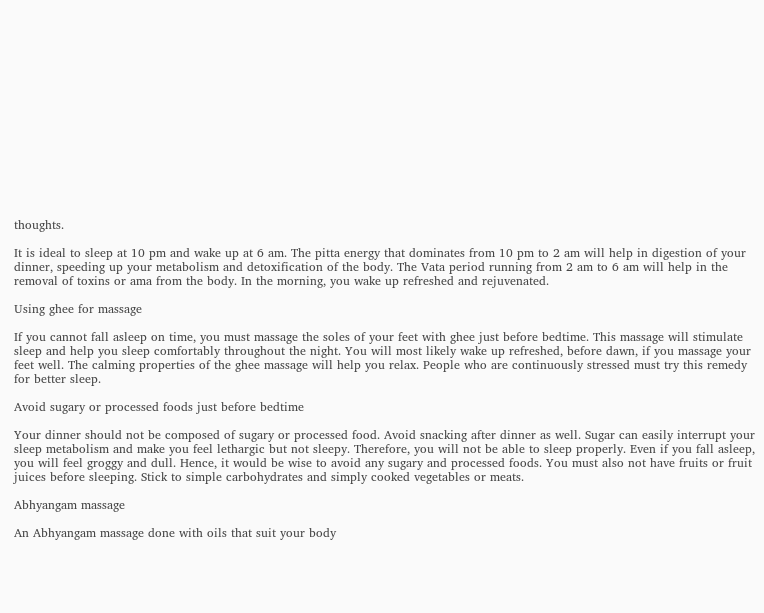thoughts.

It is ideal to sleep at 10 pm and wake up at 6 am. The pitta energy that dominates from 10 pm to 2 am will help in digestion of your dinner, speeding up your metabolism and detoxification of the body. The Vata period running from 2 am to 6 am will help in the removal of toxins or ama from the body. In the morning, you wake up refreshed and rejuvenated.

Using ghee for massage

If you cannot fall asleep on time, you must massage the soles of your feet with ghee just before bedtime. This massage will stimulate sleep and help you sleep comfortably throughout the night. You will most likely wake up refreshed, before dawn, if you massage your feet well. The calming properties of the ghee massage will help you relax. People who are continuously stressed must try this remedy for better sleep.

Avoid sugary or processed foods just before bedtime

Your dinner should not be composed of sugary or processed food. Avoid snacking after dinner as well. Sugar can easily interrupt your sleep metabolism and make you feel lethargic but not sleepy. Therefore, you will not be able to sleep properly. Even if you fall asleep, you will feel groggy and dull. Hence, it would be wise to avoid any sugary and processed foods. You must also not have fruits or fruit juices before sleeping. Stick to simple carbohydrates and simply cooked vegetables or meats.

Abhyangam massage

An Abhyangam massage done with oils that suit your body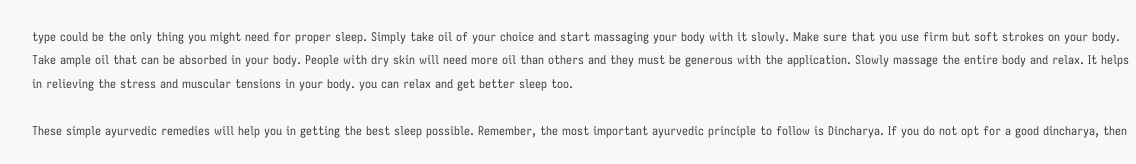type could be the only thing you might need for proper sleep. Simply take oil of your choice and start massaging your body with it slowly. Make sure that you use firm but soft strokes on your body. Take ample oil that can be absorbed in your body. People with dry skin will need more oil than others and they must be generous with the application. Slowly massage the entire body and relax. It helps in relieving the stress and muscular tensions in your body. you can relax and get better sleep too.

These simple ayurvedic remedies will help you in getting the best sleep possible. Remember, the most important ayurvedic principle to follow is Dincharya. If you do not opt for a good dincharya, then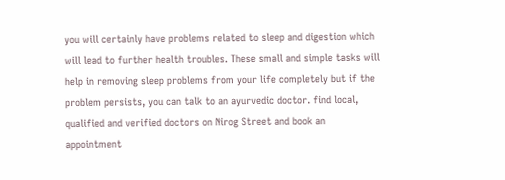you will certainly have problems related to sleep and digestion which will lead to further health troubles. These small and simple tasks will help in removing sleep problems from your life completely but if the problem persists, you can talk to an ayurvedic doctor. find local, qualified and verified doctors on Nirog Street and book an appointment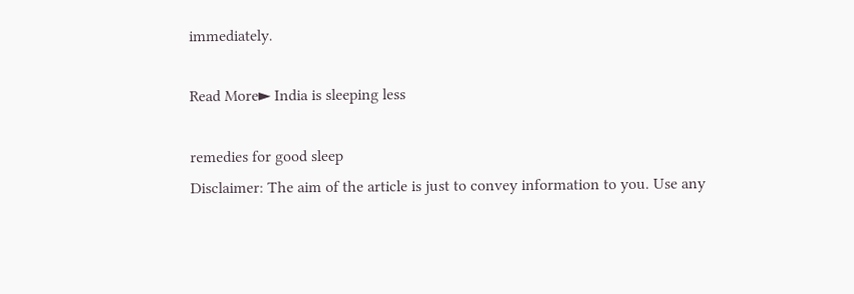immediately.

Read More► India is sleeping less

remedies for good sleep
Disclaimer: The aim of the article is just to convey information to you. Use any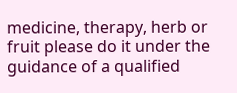medicine, therapy, herb or fruit please do it under the guidance of a qualified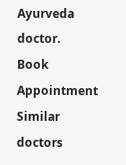Ayurveda doctor.
Book Appointment
Similar doctors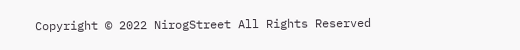Copyright © 2022 NirogStreet All Rights Reserved